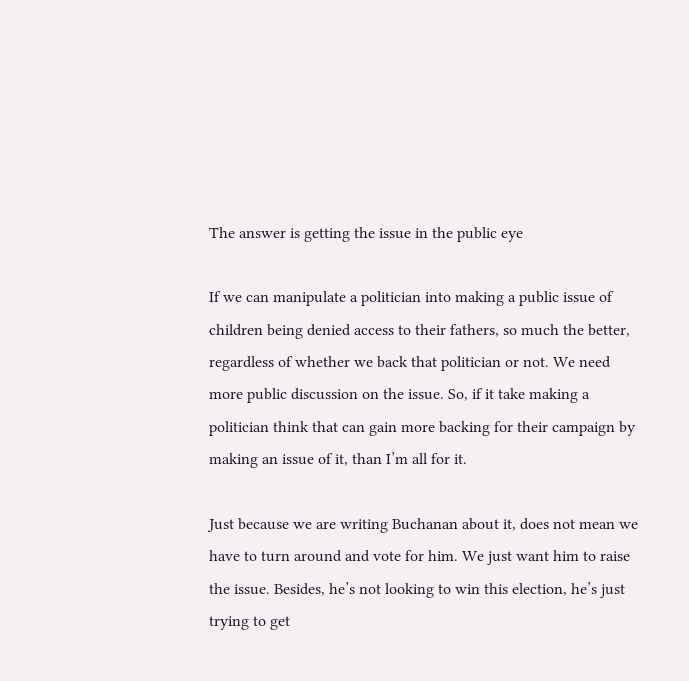The answer is getting the issue in the public eye

If we can manipulate a politician into making a public issue of children being denied access to their fathers, so much the better, regardless of whether we back that politician or not. We need more public discussion on the issue. So, if it take making a politician think that can gain more backing for their campaign by making an issue of it, than I’m all for it.

Just because we are writing Buchanan about it, does not mean we have to turn around and vote for him. We just want him to raise the issue. Besides, he’s not looking to win this election, he’s just trying to get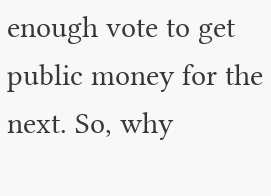enough vote to get public money for the next. So, why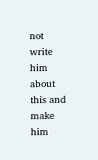not write him about this and make him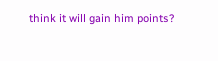think it will gain him points?